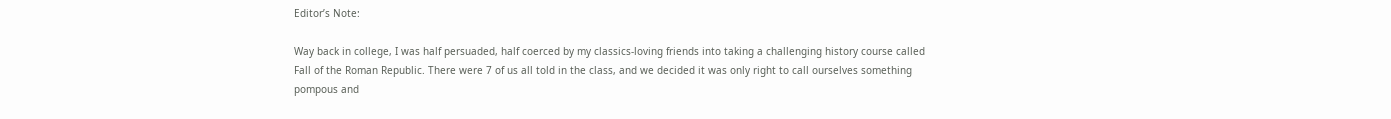Editor’s Note:

Way back in college, I was half persuaded, half coerced by my classics-loving friends into taking a challenging history course called Fall of the Roman Republic. There were 7 of us all told in the class, and we decided it was only right to call ourselves something pompous and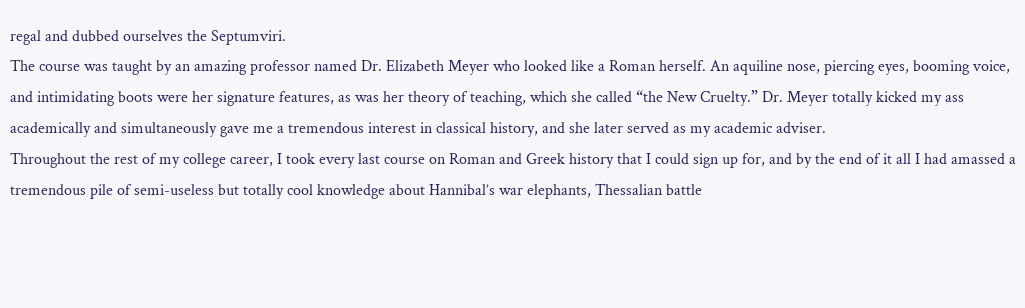regal and dubbed ourselves the Septumviri.
The course was taught by an amazing professor named Dr. Elizabeth Meyer who looked like a Roman herself. An aquiline nose, piercing eyes, booming voice, and intimidating boots were her signature features, as was her theory of teaching, which she called “the New Cruelty.” Dr. Meyer totally kicked my ass academically and simultaneously gave me a tremendous interest in classical history, and she later served as my academic adviser.
Throughout the rest of my college career, I took every last course on Roman and Greek history that I could sign up for, and by the end of it all I had amassed a tremendous pile of semi-useless but totally cool knowledge about Hannibal’s war elephants, Thessalian battle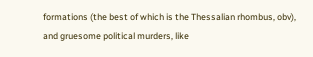formations (the best of which is the Thessalian rhombus, obv), and gruesome political murders, like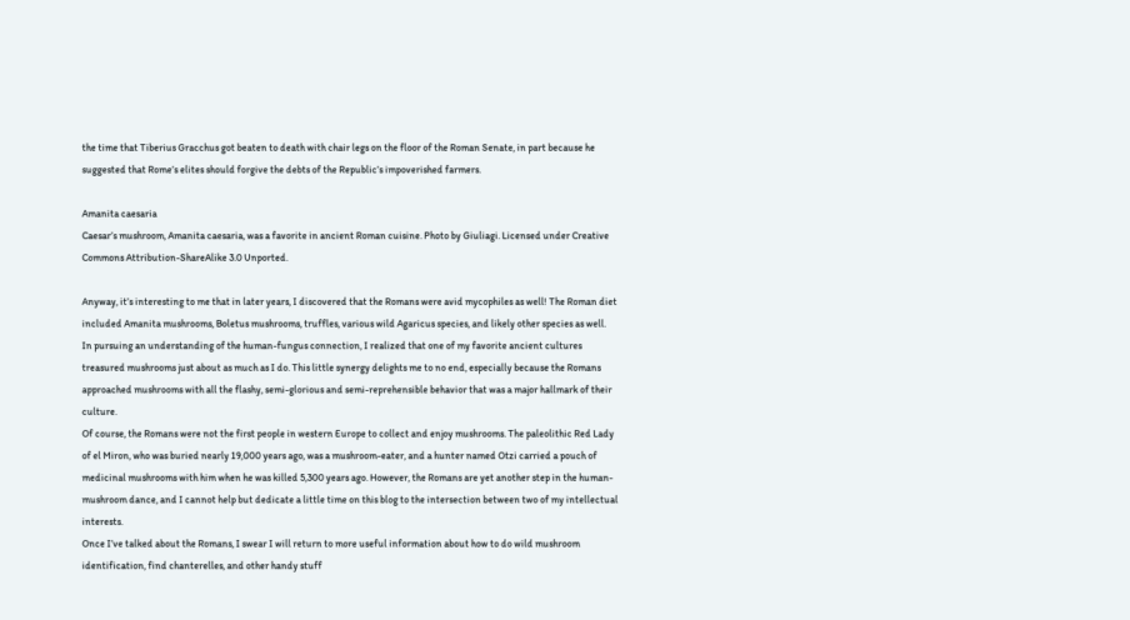the time that Tiberius Gracchus got beaten to death with chair legs on the floor of the Roman Senate, in part because he suggested that Rome’s elites should forgive the debts of the Republic’s impoverished farmers.

Amanita caesaria
Caesar’s mushroom, Amanita caesaria, was a favorite in ancient Roman cuisine. Photo by Giuliagi. Licensed under Creative Commons Attribution-ShareAlike 3.0 Unported.

Anyway, it’s interesting to me that in later years, I discovered that the Romans were avid mycophiles as well! The Roman diet included Amanita mushrooms, Boletus mushrooms, truffles, various wild Agaricus species, and likely other species as well.
In pursuing an understanding of the human-fungus connection, I realized that one of my favorite ancient cultures treasured mushrooms just about as much as I do. This little synergy delights me to no end, especially because the Romans approached mushrooms with all the flashy, semi-glorious and semi-reprehensible behavior that was a major hallmark of their culture.
Of course, the Romans were not the first people in western Europe to collect and enjoy mushrooms. The paleolithic Red Lady of el Miron, who was buried nearly 19,000 years ago, was a mushroom-eater, and a hunter named Otzi carried a pouch of medicinal mushrooms with him when he was killed 5,300 years ago. However, the Romans are yet another step in the human-mushroom dance, and I cannot help but dedicate a little time on this blog to the intersection between two of my intellectual interests.
Once I’ve talked about the Romans, I swear I will return to more useful information about how to do wild mushroom identification, find chanterelles, and other handy stuff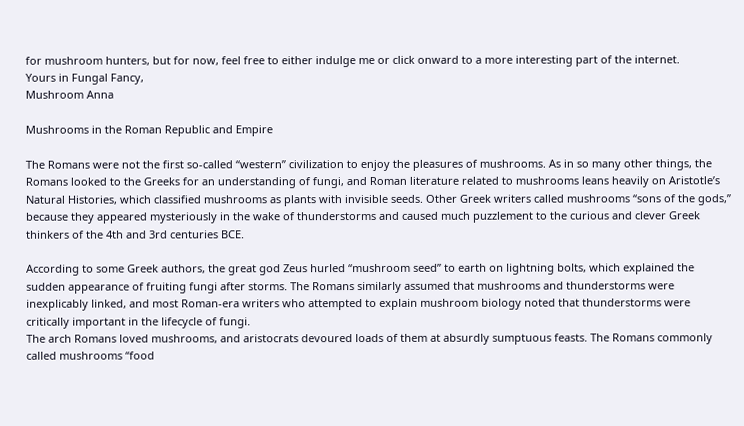for mushroom hunters, but for now, feel free to either indulge me or click onward to a more interesting part of the internet.
Yours in Fungal Fancy,
Mushroom Anna

Mushrooms in the Roman Republic and Empire

The Romans were not the first so-called “western” civilization to enjoy the pleasures of mushrooms. As in so many other things, the Romans looked to the Greeks for an understanding of fungi, and Roman literature related to mushrooms leans heavily on Aristotle’s Natural Histories, which classified mushrooms as plants with invisible seeds. Other Greek writers called mushrooms “sons of the gods,” because they appeared mysteriously in the wake of thunderstorms and caused much puzzlement to the curious and clever Greek thinkers of the 4th and 3rd centuries BCE.

According to some Greek authors, the great god Zeus hurled “mushroom seed” to earth on lightning bolts, which explained the sudden appearance of fruiting fungi after storms. The Romans similarly assumed that mushrooms and thunderstorms were inexplicably linked, and most Roman-era writers who attempted to explain mushroom biology noted that thunderstorms were critically important in the lifecycle of fungi.
The arch Romans loved mushrooms, and aristocrats devoured loads of them at absurdly sumptuous feasts. The Romans commonly called mushrooms “food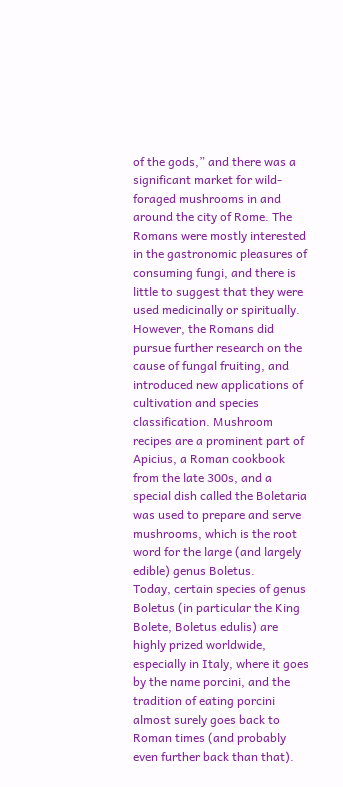of the gods,” and there was a significant market for wild-foraged mushrooms in and around the city of Rome. The Romans were mostly interested in the gastronomic pleasures of consuming fungi, and there is little to suggest that they were used medicinally or spiritually.
However, the Romans did pursue further research on the cause of fungal fruiting, and introduced new applications of cultivation and species classification. Mushroom recipes are a prominent part of Apicius, a Roman cookbook from the late 300s, and a special dish called the Boletaria was used to prepare and serve mushrooms, which is the root word for the large (and largely edible) genus Boletus.
Today, certain species of genus Boletus (in particular the King Bolete, Boletus edulis) are highly prized worldwide, especially in Italy, where it goes by the name porcini, and the tradition of eating porcini almost surely goes back to Roman times (and probably even further back than that).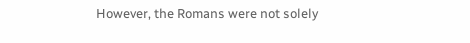However, the Romans were not solely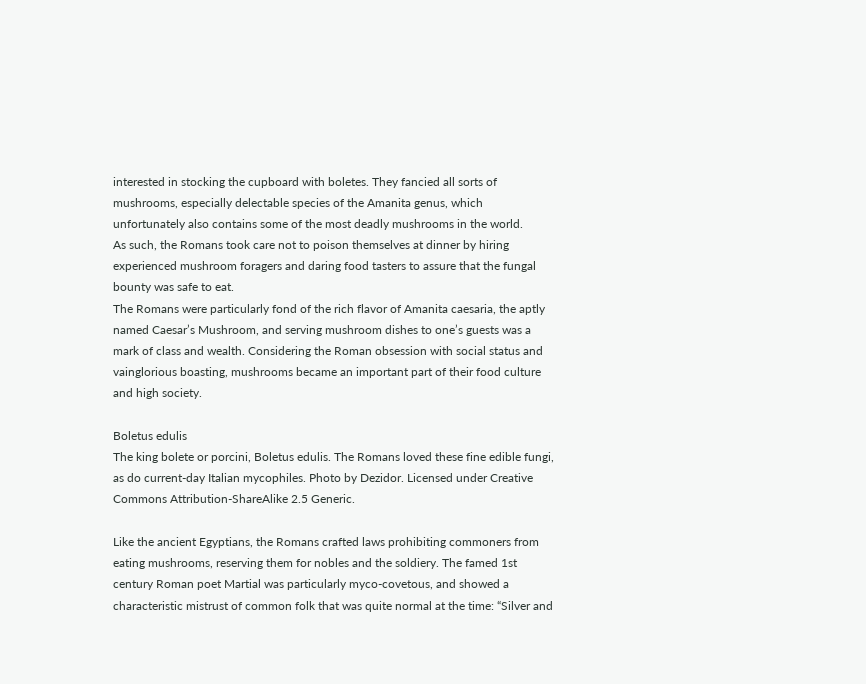interested in stocking the cupboard with boletes. They fancied all sorts of mushrooms, especially delectable species of the Amanita genus, which unfortunately also contains some of the most deadly mushrooms in the world.
As such, the Romans took care not to poison themselves at dinner by hiring experienced mushroom foragers and daring food tasters to assure that the fungal bounty was safe to eat.
The Romans were particularly fond of the rich flavor of Amanita caesaria, the aptly named Caesar’s Mushroom, and serving mushroom dishes to one’s guests was a mark of class and wealth. Considering the Roman obsession with social status and vainglorious boasting, mushrooms became an important part of their food culture and high society.

Boletus edulis
The king bolete or porcini, Boletus edulis. The Romans loved these fine edible fungi, as do current-day Italian mycophiles. Photo by Dezidor. Licensed under Creative Commons Attribution-ShareAlike 2.5 Generic.

Like the ancient Egyptians, the Romans crafted laws prohibiting commoners from eating mushrooms, reserving them for nobles and the soldiery. The famed 1st century Roman poet Martial was particularly myco-covetous, and showed a characteristic mistrust of common folk that was quite normal at the time: “Silver and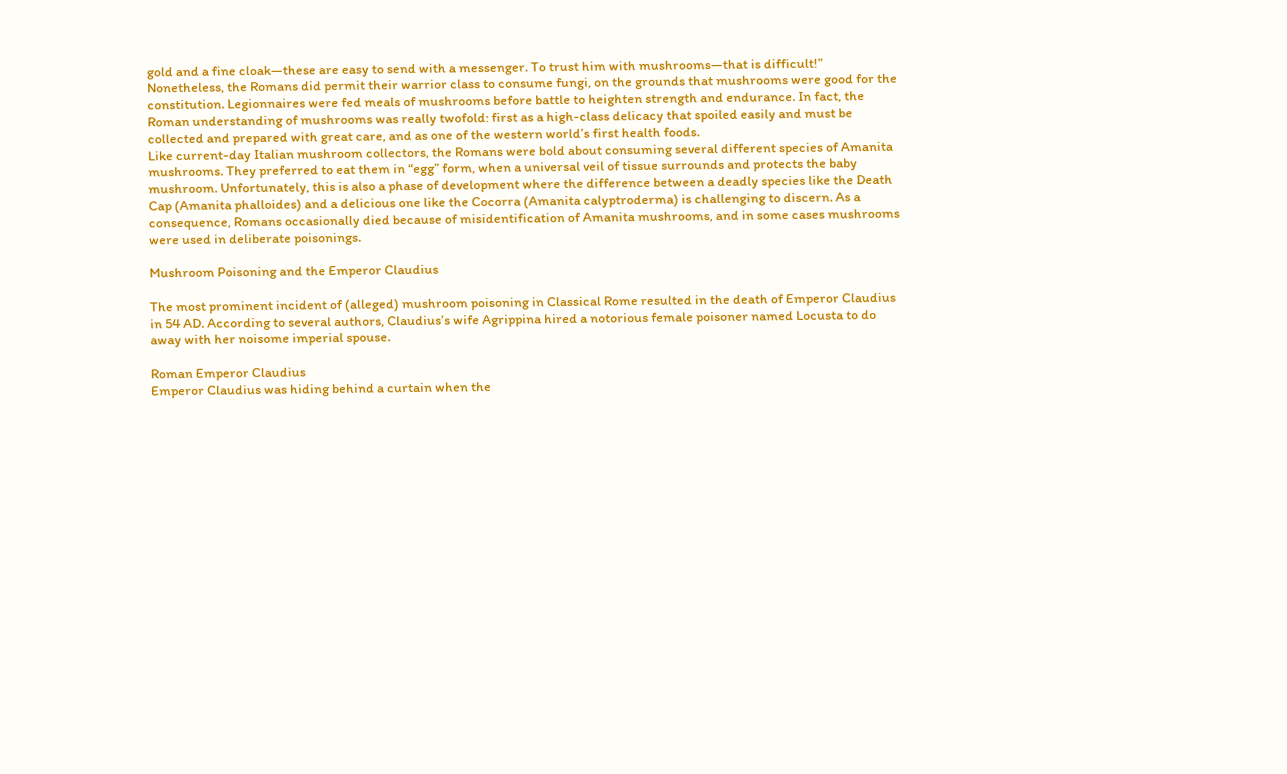gold and a fine cloak—these are easy to send with a messenger. To trust him with mushrooms—that is difficult!”
Nonetheless, the Romans did permit their warrior class to consume fungi, on the grounds that mushrooms were good for the constitution. Legionnaires were fed meals of mushrooms before battle to heighten strength and endurance. In fact, the Roman understanding of mushrooms was really twofold: first as a high-class delicacy that spoiled easily and must be collected and prepared with great care, and as one of the western world’s first health foods.
Like current-day Italian mushroom collectors, the Romans were bold about consuming several different species of Amanita mushrooms. They preferred to eat them in “egg” form, when a universal veil of tissue surrounds and protects the baby mushroom. Unfortunately, this is also a phase of development where the difference between a deadly species like the Death Cap (Amanita phalloides) and a delicious one like the Cocorra (Amanita calyptroderma) is challenging to discern. As a consequence, Romans occasionally died because of misidentification of Amanita mushrooms, and in some cases mushrooms were used in deliberate poisonings.

Mushroom Poisoning and the Emperor Claudius

The most prominent incident of (alleged) mushroom poisoning in Classical Rome resulted in the death of Emperor Claudius in 54 AD. According to several authors, Claudius’s wife Agrippina hired a notorious female poisoner named Locusta to do away with her noisome imperial spouse.

Roman Emperor Claudius
Emperor Claudius was hiding behind a curtain when the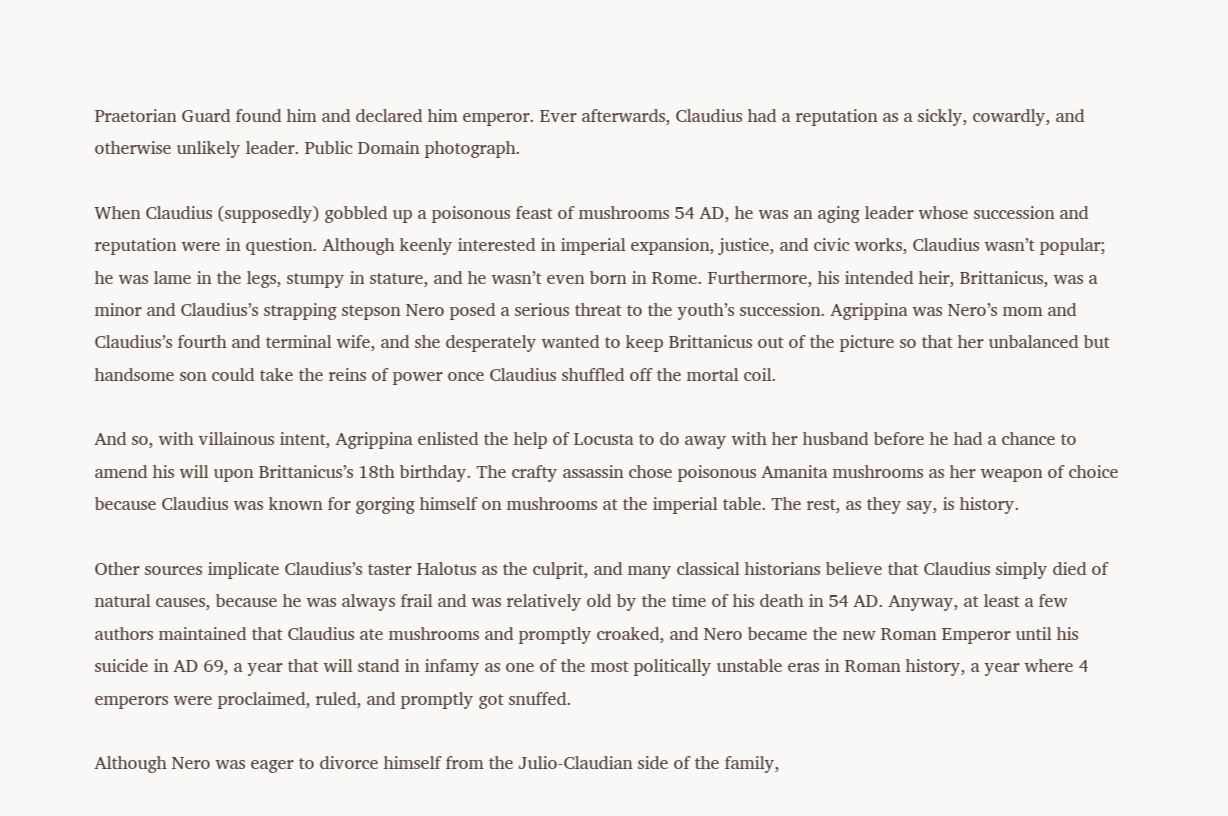Praetorian Guard found him and declared him emperor. Ever afterwards, Claudius had a reputation as a sickly, cowardly, and otherwise unlikely leader. Public Domain photograph.

When Claudius (supposedly) gobbled up a poisonous feast of mushrooms 54 AD, he was an aging leader whose succession and reputation were in question. Although keenly interested in imperial expansion, justice, and civic works, Claudius wasn’t popular; he was lame in the legs, stumpy in stature, and he wasn’t even born in Rome. Furthermore, his intended heir, Brittanicus, was a minor and Claudius’s strapping stepson Nero posed a serious threat to the youth’s succession. Agrippina was Nero’s mom and Claudius’s fourth and terminal wife, and she desperately wanted to keep Brittanicus out of the picture so that her unbalanced but handsome son could take the reins of power once Claudius shuffled off the mortal coil.

And so, with villainous intent, Agrippina enlisted the help of Locusta to do away with her husband before he had a chance to amend his will upon Brittanicus’s 18th birthday. The crafty assassin chose poisonous Amanita mushrooms as her weapon of choice because Claudius was known for gorging himself on mushrooms at the imperial table. The rest, as they say, is history.

Other sources implicate Claudius’s taster Halotus as the culprit, and many classical historians believe that Claudius simply died of natural causes, because he was always frail and was relatively old by the time of his death in 54 AD. Anyway, at least a few authors maintained that Claudius ate mushrooms and promptly croaked, and Nero became the new Roman Emperor until his suicide in AD 69, a year that will stand in infamy as one of the most politically unstable eras in Roman history, a year where 4 emperors were proclaimed, ruled, and promptly got snuffed.

Although Nero was eager to divorce himself from the Julio-Claudian side of the family,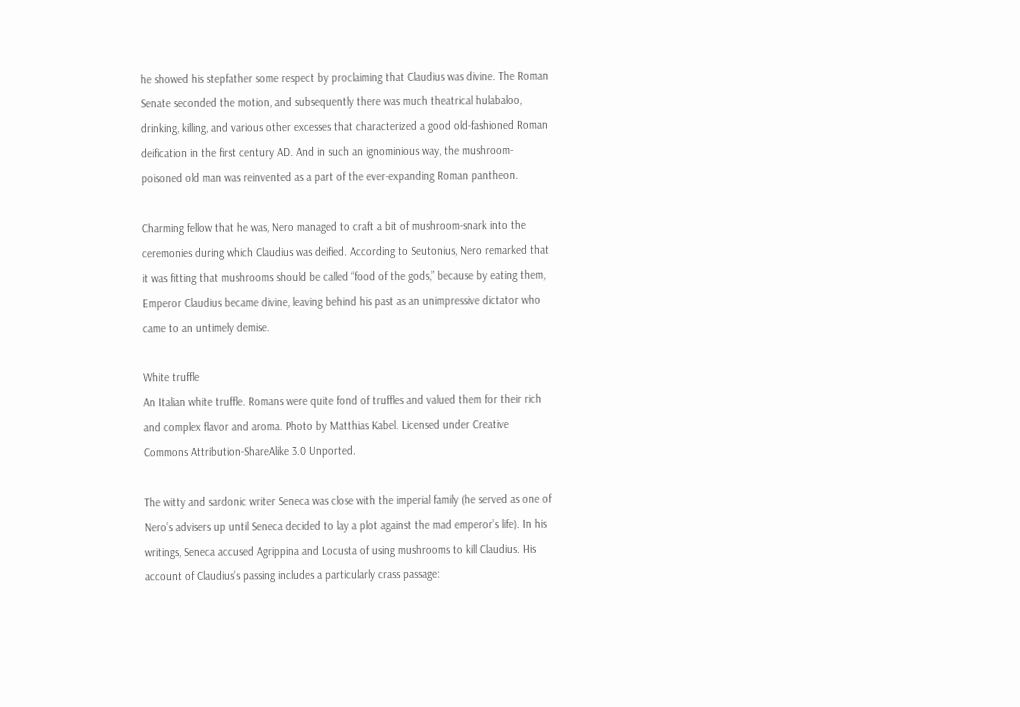he showed his stepfather some respect by proclaiming that Claudius was divine. The Roman Senate seconded the motion, and subsequently there was much theatrical hulabaloo, drinking, killing, and various other excesses that characterized a good old-fashioned Roman deification in the first century AD. And in such an ignominious way, the mushroom-poisoned old man was reinvented as a part of the ever-expanding Roman pantheon.

Charming fellow that he was, Nero managed to craft a bit of mushroom-snark into the ceremonies during which Claudius was deified. According to Seutonius, Nero remarked that it was fitting that mushrooms should be called “food of the gods,” because by eating them, Emperor Claudius became divine, leaving behind his past as an unimpressive dictator who came to an untimely demise.

White truffle
An Italian white truffle. Romans were quite fond of truffles and valued them for their rich and complex flavor and aroma. Photo by Matthias Kabel. Licensed under Creative Commons Attribution-ShareAlike 3.0 Unported.

The witty and sardonic writer Seneca was close with the imperial family (he served as one of Nero’s advisers up until Seneca decided to lay a plot against the mad emperor’s life). In his writings, Seneca accused Agrippina and Locusta of using mushrooms to kill Claudius. His account of Claudius’s passing includes a particularly crass passage: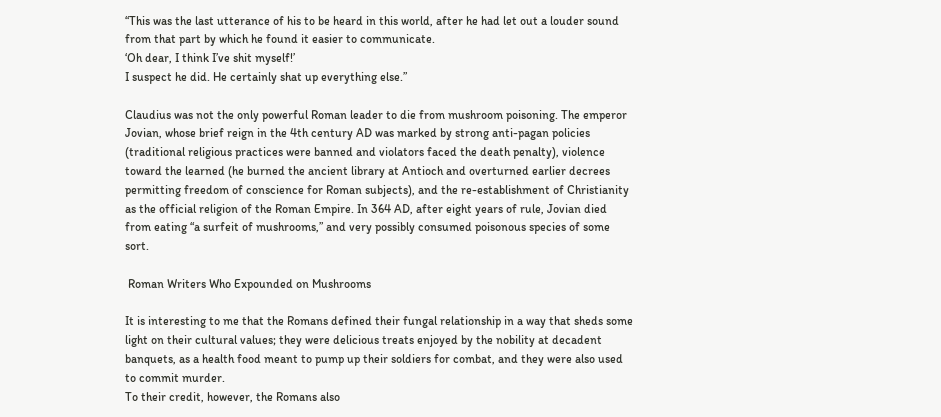“This was the last utterance of his to be heard in this world, after he had let out a louder sound from that part by which he found it easier to communicate.
‘Oh dear, I think I’ve shit myself!’
I suspect he did. He certainly shat up everything else.”

Claudius was not the only powerful Roman leader to die from mushroom poisoning. The emperor Jovian, whose brief reign in the 4th century AD was marked by strong anti-pagan policies (traditional religious practices were banned and violators faced the death penalty), violence toward the learned (he burned the ancient library at Antioch and overturned earlier decrees permitting freedom of conscience for Roman subjects), and the re-establishment of Christianity as the official religion of the Roman Empire. In 364 AD, after eight years of rule, Jovian died from eating “a surfeit of mushrooms,” and very possibly consumed poisonous species of some sort.

 Roman Writers Who Expounded on Mushrooms

It is interesting to me that the Romans defined their fungal relationship in a way that sheds some light on their cultural values; they were delicious treats enjoyed by the nobility at decadent banquets, as a health food meant to pump up their soldiers for combat, and they were also used to commit murder.
To their credit, however, the Romans also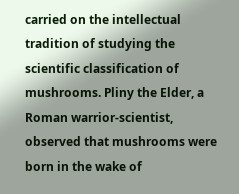carried on the intellectual tradition of studying the scientific classification of mushrooms. Pliny the Elder, a Roman warrior-scientist, observed that mushrooms were born in the wake of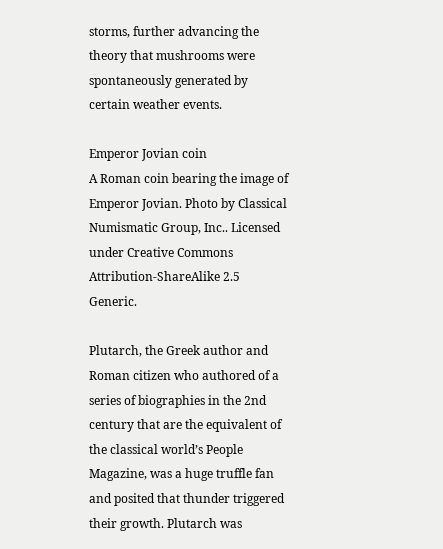storms, further advancing the theory that mushrooms were spontaneously generated by certain weather events.

Emperor Jovian coin
A Roman coin bearing the image of Emperor Jovian. Photo by Classical Numismatic Group, Inc.. Licensed under Creative Commons Attribution-ShareAlike 2.5 Generic.

Plutarch, the Greek author and Roman citizen who authored of a series of biographies in the 2nd century that are the equivalent of the classical world’s People Magazine, was a huge truffle fan and posited that thunder triggered their growth. Plutarch was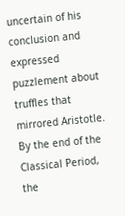uncertain of his conclusion and expressed puzzlement about truffles that mirrored Aristotle. By the end of the Classical Period, the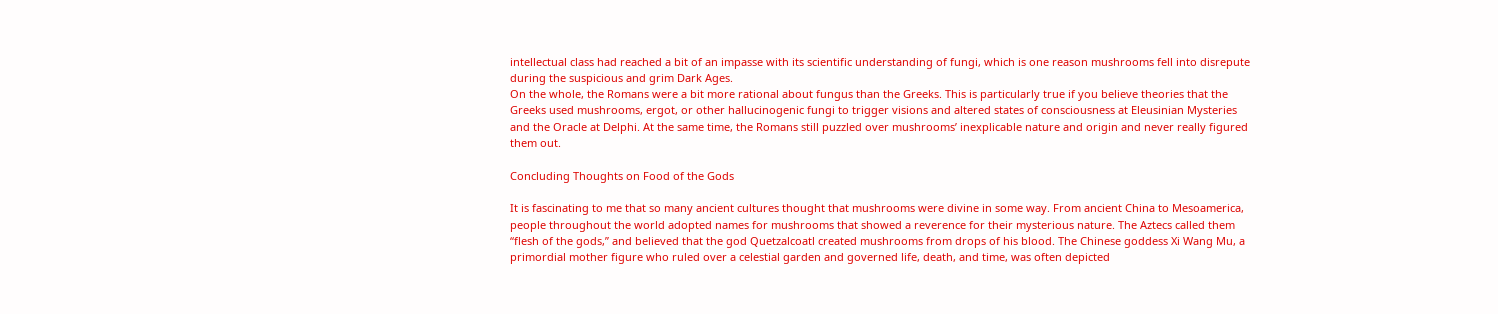intellectual class had reached a bit of an impasse with its scientific understanding of fungi, which is one reason mushrooms fell into disrepute during the suspicious and grim Dark Ages.
On the whole, the Romans were a bit more rational about fungus than the Greeks. This is particularly true if you believe theories that the Greeks used mushrooms, ergot, or other hallucinogenic fungi to trigger visions and altered states of consciousness at Eleusinian Mysteries and the Oracle at Delphi. At the same time, the Romans still puzzled over mushrooms’ inexplicable nature and origin and never really figured them out.

Concluding Thoughts on Food of the Gods

It is fascinating to me that so many ancient cultures thought that mushrooms were divine in some way. From ancient China to Mesoamerica, people throughout the world adopted names for mushrooms that showed a reverence for their mysterious nature. The Aztecs called them “flesh of the gods,” and believed that the god Quetzalcoatl created mushrooms from drops of his blood. The Chinese goddess Xi Wang Mu, a primordial mother figure who ruled over a celestial garden and governed life, death, and time, was often depicted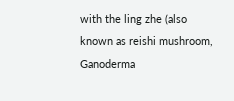with the ling zhe (also known as reishi mushroom, Ganoderma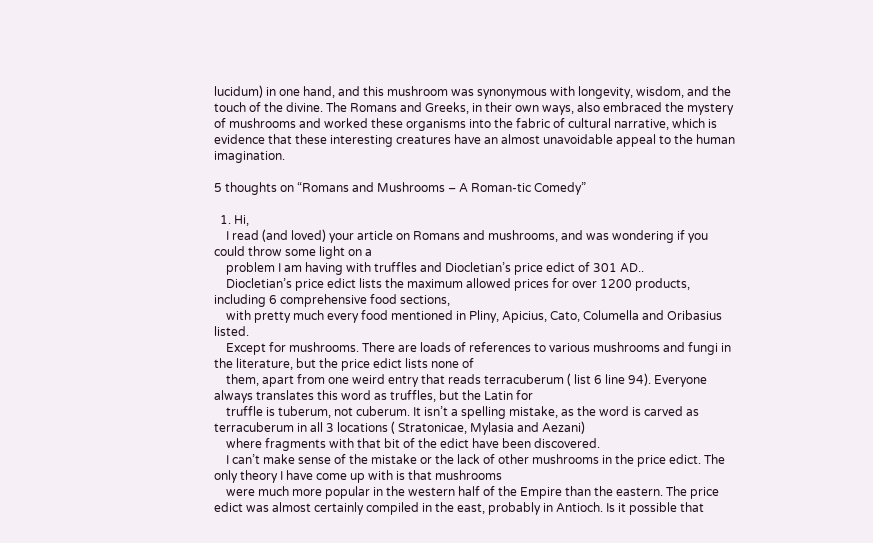lucidum) in one hand, and this mushroom was synonymous with longevity, wisdom, and the touch of the divine. The Romans and Greeks, in their own ways, also embraced the mystery of mushrooms and worked these organisms into the fabric of cultural narrative, which is evidence that these interesting creatures have an almost unavoidable appeal to the human imagination.

5 thoughts on “Romans and Mushrooms – A Roman-tic Comedy”

  1. Hi,
    I read (and loved) your article on Romans and mushrooms, and was wondering if you could throw some light on a
    problem I am having with truffles and Diocletian’s price edict of 301 AD..
    Diocletian’s price edict lists the maximum allowed prices for over 1200 products, including 6 comprehensive food sections,
    with pretty much every food mentioned in Pliny, Apicius, Cato, Columella and Oribasius listed.
    Except for mushrooms. There are loads of references to various mushrooms and fungi in the literature, but the price edict lists none of
    them, apart from one weird entry that reads terracuberum ( list 6 line 94). Everyone always translates this word as truffles, but the Latin for
    truffle is tuberum, not cuberum. It isn’t a spelling mistake, as the word is carved as terracuberum in all 3 locations ( Stratonicae, Mylasia and Aezani)
    where fragments with that bit of the edict have been discovered.
    I can’t make sense of the mistake or the lack of other mushrooms in the price edict. The only theory I have come up with is that mushrooms
    were much more popular in the western half of the Empire than the eastern. The price edict was almost certainly compiled in the east, probably in Antioch. Is it possible that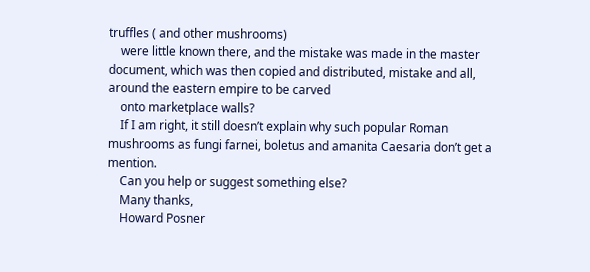truffles ( and other mushrooms)
    were little known there, and the mistake was made in the master document, which was then copied and distributed, mistake and all, around the eastern empire to be carved
    onto marketplace walls?
    If I am right, it still doesn’t explain why such popular Roman mushrooms as fungi farnei, boletus and amanita Caesaria don’t get a mention.
    Can you help or suggest something else?
    Many thanks,
    Howard Posner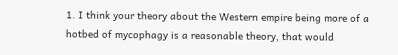1. I think your theory about the Western empire being more of a hotbed of mycophagy is a reasonable theory, that would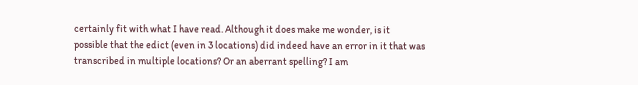certainly fit with what I have read. Although it does make me wonder, is it possible that the edict (even in 3 locations) did indeed have an error in it that was transcribed in multiple locations? Or an aberrant spelling? I am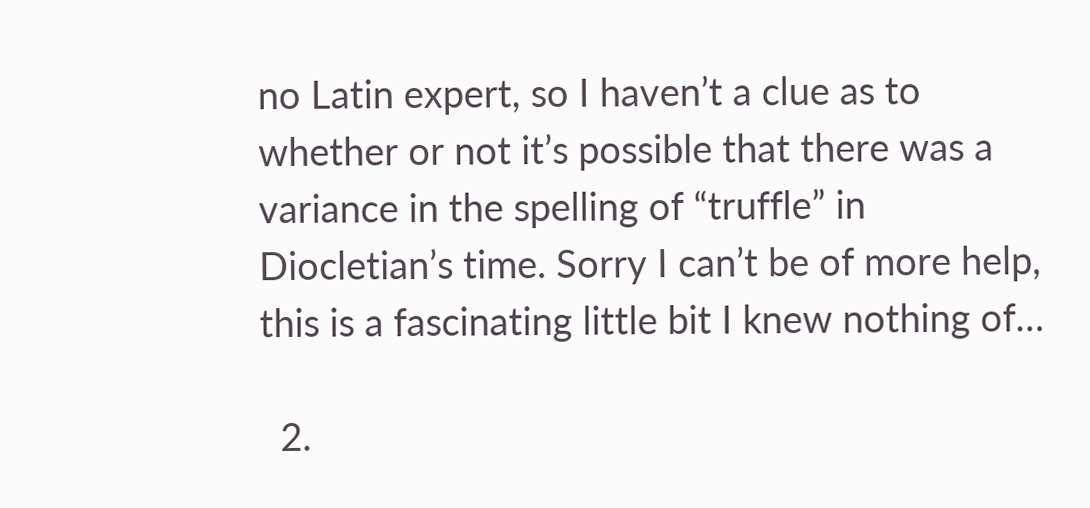no Latin expert, so I haven’t a clue as to whether or not it’s possible that there was a variance in the spelling of “truffle” in Diocletian’s time. Sorry I can’t be of more help, this is a fascinating little bit I knew nothing of…

  2.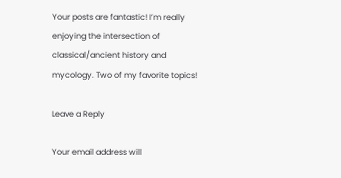Your posts are fantastic! I’m really enjoying the intersection of classical/ancient history and mycology. Two of my favorite topics!

Leave a Reply

Your email address will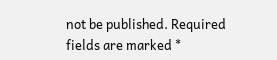not be published. Required fields are marked *